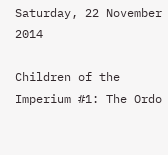Saturday, 22 November 2014

Children of the Imperium #1: The Ordo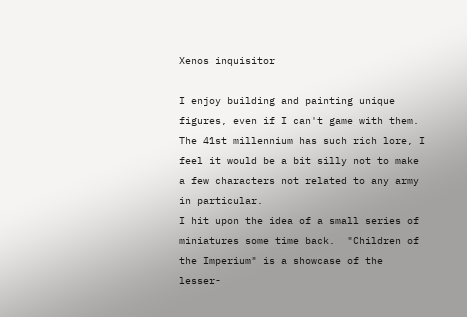Xenos inquisitor

I enjoy building and painting unique figures, even if I can't game with them.  The 41st millennium has such rich lore, I feel it would be a bit silly not to make a few characters not related to any army in particular.
I hit upon the idea of a small series of miniatures some time back.  "Children of the Imperium" is a showcase of the lesser-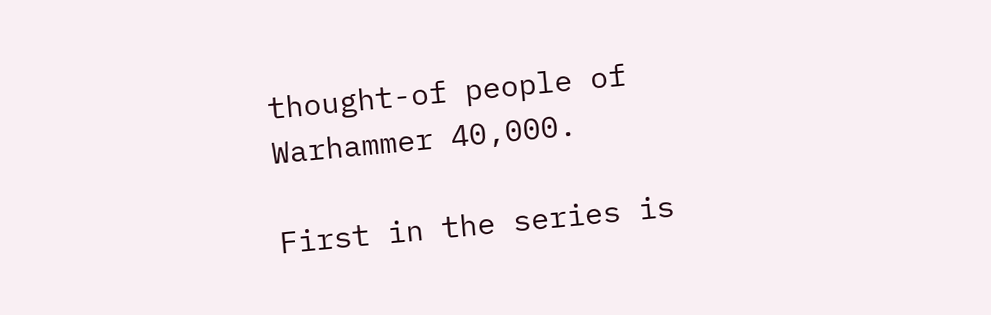thought-of people of Warhammer 40,000.

First in the series is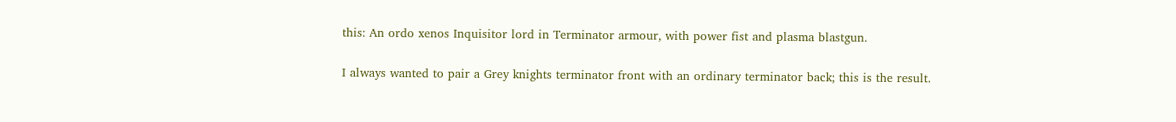this: An ordo xenos Inquisitor lord in Terminator armour, with power fist and plasma blastgun.

I always wanted to pair a Grey knights terminator front with an ordinary terminator back; this is the result.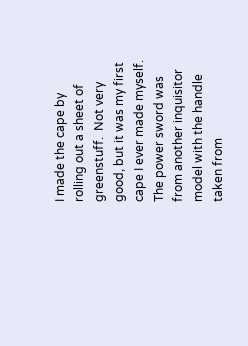I made the cape by rolling out a sheet of greenstuff.  Not very good, but it was my first cape I ever made myself.  The power sword was from another inquisitor model with the handle taken from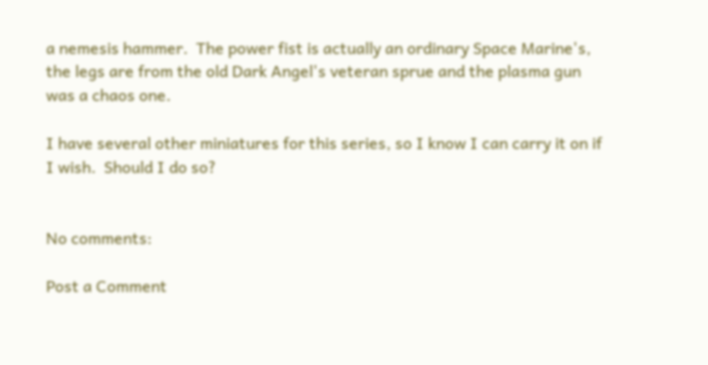a nemesis hammer.  The power fist is actually an ordinary Space Marine's, the legs are from the old Dark Angel's veteran sprue and the plasma gun was a chaos one.

I have several other miniatures for this series, so I know I can carry it on if I wish.  Should I do so?


No comments:

Post a Comment